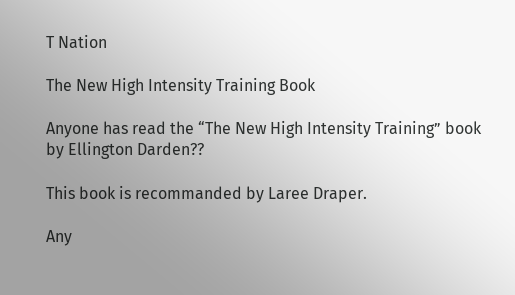T Nation

The New High Intensity Training Book

Anyone has read the “The New High Intensity Training” book by Ellington Darden??

This book is recommanded by Laree Draper.

Any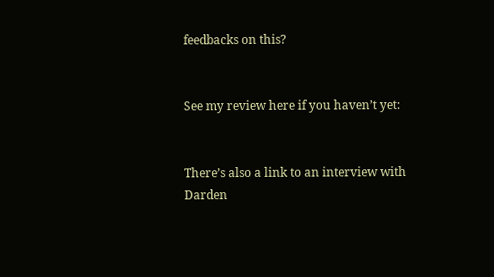feedbacks on this?


See my review here if you haven’t yet:


There’s also a link to an interview with Darden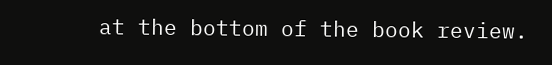at the bottom of the book review.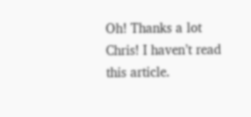Oh! Thanks a lot Chris! I haven’t read this article.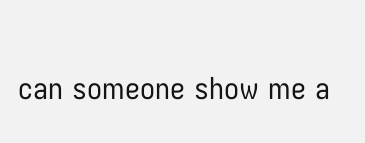can someone show me a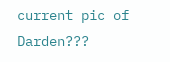current pic of Darden???